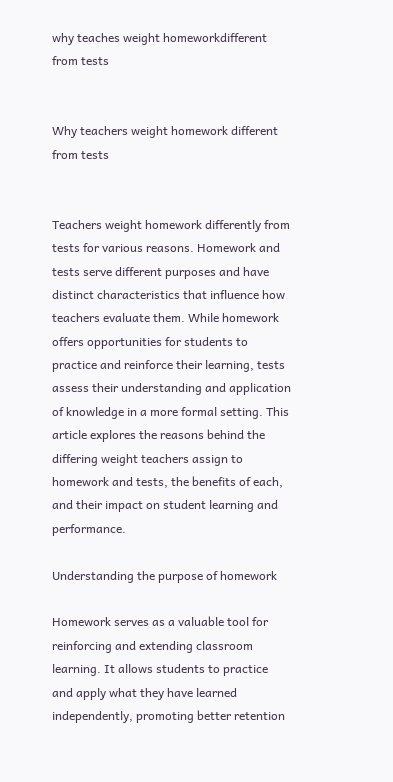why teaches weight homeworkdifferent from tests


Why teachers weight homework different from tests


Teachers weight homework differently from tests for various reasons. Homework and tests serve different purposes and have distinct characteristics that influence how teachers evaluate them. While homework offers opportunities for students to practice and reinforce their learning, tests assess their understanding and application of knowledge in a more formal setting. This article explores the reasons behind the differing weight teachers assign to homework and tests, the benefits of each, and their impact on student learning and performance.

Understanding the purpose of homework

Homework serves as a valuable tool for reinforcing and extending classroom learning. It allows students to practice and apply what they have learned independently, promoting better retention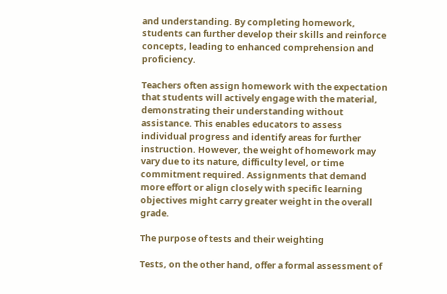and understanding. By completing homework, students can further develop their skills and reinforce concepts, leading to enhanced comprehension and proficiency.

Teachers often assign homework with the expectation that students will actively engage with the material, demonstrating their understanding without assistance. This enables educators to assess individual progress and identify areas for further instruction. However, the weight of homework may vary due to its nature, difficulty level, or time commitment required. Assignments that demand more effort or align closely with specific learning objectives might carry greater weight in the overall grade.

The purpose of tests and their weighting

Tests, on the other hand, offer a formal assessment of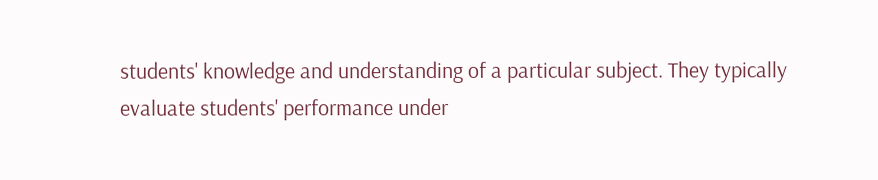students' knowledge and understanding of a particular subject. They typically evaluate students' performance under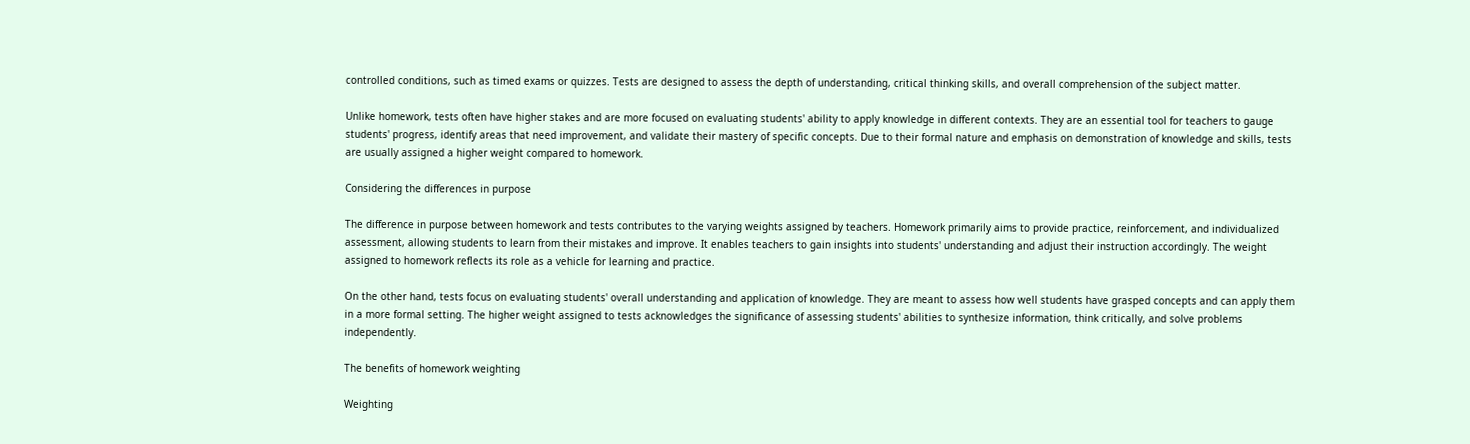controlled conditions, such as timed exams or quizzes. Tests are designed to assess the depth of understanding, critical thinking skills, and overall comprehension of the subject matter.

Unlike homework, tests often have higher stakes and are more focused on evaluating students' ability to apply knowledge in different contexts. They are an essential tool for teachers to gauge students' progress, identify areas that need improvement, and validate their mastery of specific concepts. Due to their formal nature and emphasis on demonstration of knowledge and skills, tests are usually assigned a higher weight compared to homework.

Considering the differences in purpose

The difference in purpose between homework and tests contributes to the varying weights assigned by teachers. Homework primarily aims to provide practice, reinforcement, and individualized assessment, allowing students to learn from their mistakes and improve. It enables teachers to gain insights into students' understanding and adjust their instruction accordingly. The weight assigned to homework reflects its role as a vehicle for learning and practice.

On the other hand, tests focus on evaluating students' overall understanding and application of knowledge. They are meant to assess how well students have grasped concepts and can apply them in a more formal setting. The higher weight assigned to tests acknowledges the significance of assessing students' abilities to synthesize information, think critically, and solve problems independently.

The benefits of homework weighting

Weighting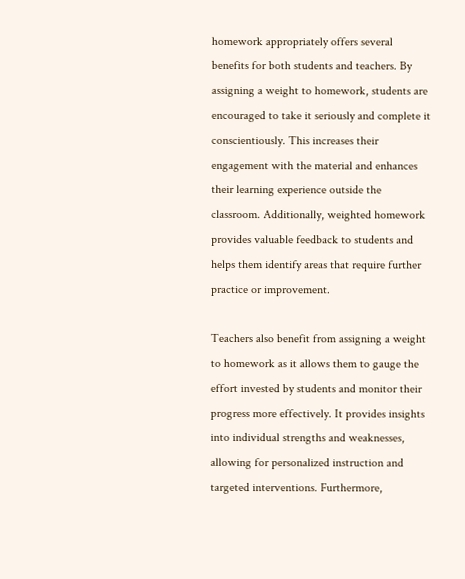homework appropriately offers several benefits for both students and teachers. By assigning a weight to homework, students are encouraged to take it seriously and complete it conscientiously. This increases their engagement with the material and enhances their learning experience outside the classroom. Additionally, weighted homework provides valuable feedback to students and helps them identify areas that require further practice or improvement.

Teachers also benefit from assigning a weight to homework as it allows them to gauge the effort invested by students and monitor their progress more effectively. It provides insights into individual strengths and weaknesses, allowing for personalized instruction and targeted interventions. Furthermore,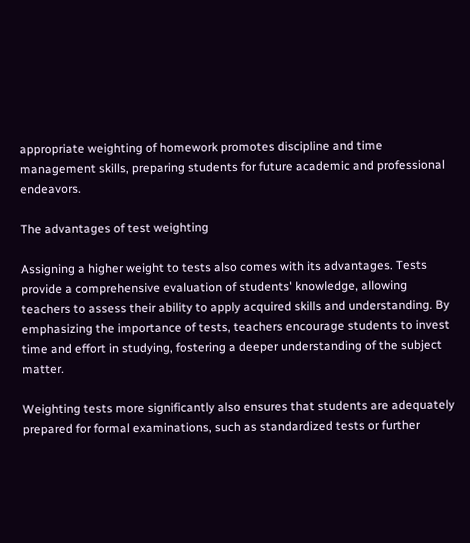appropriate weighting of homework promotes discipline and time management skills, preparing students for future academic and professional endeavors.

The advantages of test weighting

Assigning a higher weight to tests also comes with its advantages. Tests provide a comprehensive evaluation of students' knowledge, allowing teachers to assess their ability to apply acquired skills and understanding. By emphasizing the importance of tests, teachers encourage students to invest time and effort in studying, fostering a deeper understanding of the subject matter.

Weighting tests more significantly also ensures that students are adequately prepared for formal examinations, such as standardized tests or further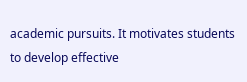academic pursuits. It motivates students to develop effective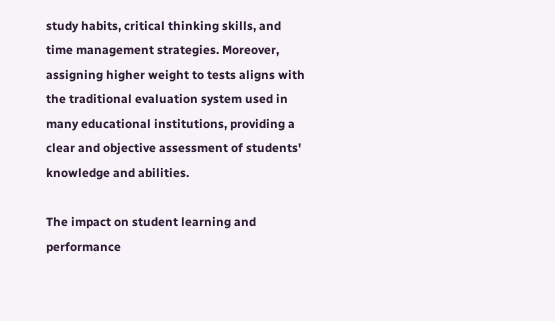study habits, critical thinking skills, and time management strategies. Moreover, assigning higher weight to tests aligns with the traditional evaluation system used in many educational institutions, providing a clear and objective assessment of students' knowledge and abilities.

The impact on student learning and performance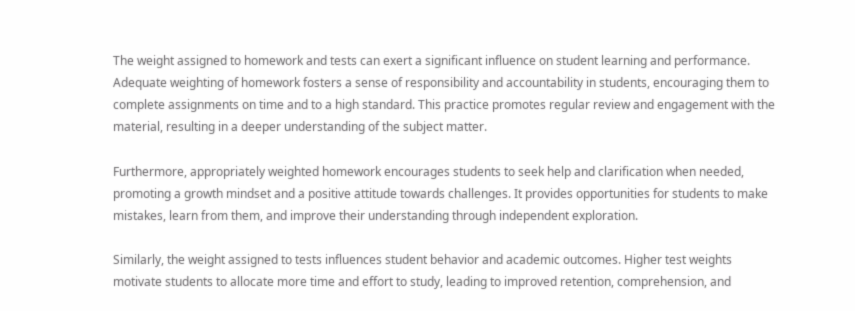The weight assigned to homework and tests can exert a significant influence on student learning and performance. Adequate weighting of homework fosters a sense of responsibility and accountability in students, encouraging them to complete assignments on time and to a high standard. This practice promotes regular review and engagement with the material, resulting in a deeper understanding of the subject matter.

Furthermore, appropriately weighted homework encourages students to seek help and clarification when needed, promoting a growth mindset and a positive attitude towards challenges. It provides opportunities for students to make mistakes, learn from them, and improve their understanding through independent exploration.

Similarly, the weight assigned to tests influences student behavior and academic outcomes. Higher test weights motivate students to allocate more time and effort to study, leading to improved retention, comprehension, and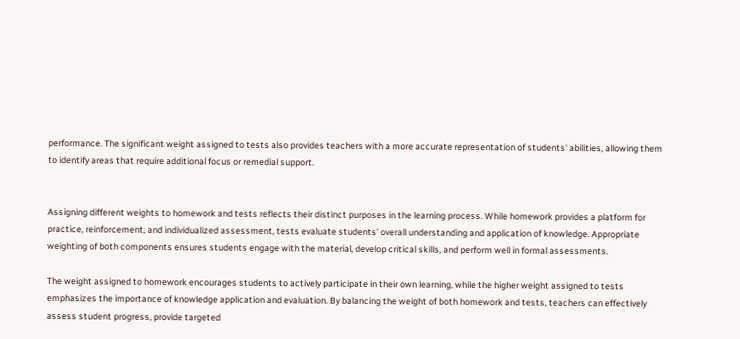performance. The significant weight assigned to tests also provides teachers with a more accurate representation of students' abilities, allowing them to identify areas that require additional focus or remedial support.


Assigning different weights to homework and tests reflects their distinct purposes in the learning process. While homework provides a platform for practice, reinforcement, and individualized assessment, tests evaluate students' overall understanding and application of knowledge. Appropriate weighting of both components ensures students engage with the material, develop critical skills, and perform well in formal assessments.

The weight assigned to homework encourages students to actively participate in their own learning, while the higher weight assigned to tests emphasizes the importance of knowledge application and evaluation. By balancing the weight of both homework and tests, teachers can effectively assess student progress, provide targeted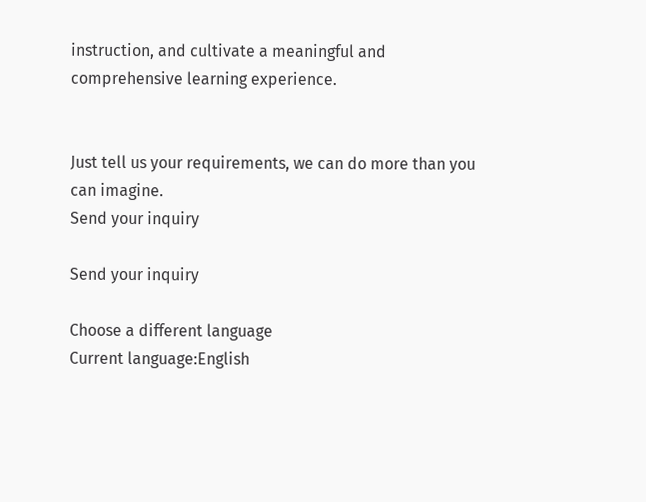instruction, and cultivate a meaningful and comprehensive learning experience.


Just tell us your requirements, we can do more than you can imagine.
Send your inquiry

Send your inquiry

Choose a different language
Current language:English